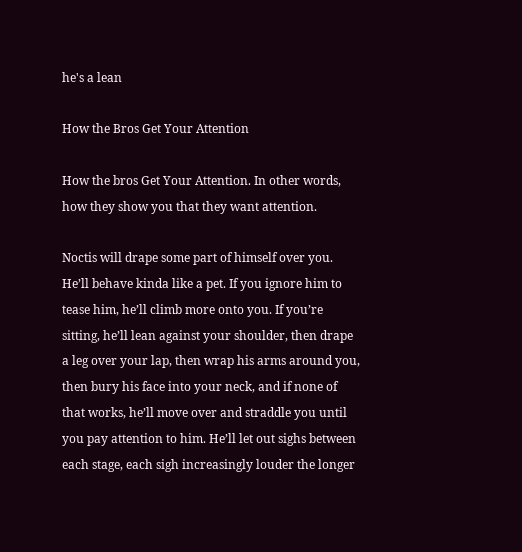he's a lean

How the Bros Get Your Attention

How the bros Get Your Attention. In other words, how they show you that they want attention.

Noctis will drape some part of himself over you. He’ll behave kinda like a pet. If you ignore him to tease him, he’ll climb more onto you. If you’re sitting, he’ll lean against your shoulder, then drape a leg over your lap, then wrap his arms around you, then bury his face into your neck, and if none of that works, he’ll move over and straddle you until you pay attention to him. He’ll let out sighs between each stage, each sigh increasingly louder the longer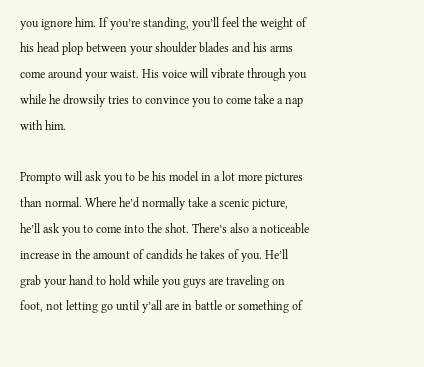you ignore him. If you’re standing, you’ll feel the weight of his head plop between your shoulder blades and his arms come around your waist. His voice will vibrate through you while he drowsily tries to convince you to come take a nap with him.

Prompto will ask you to be his model in a lot more pictures than normal. Where he’d normally take a scenic picture, he’ll ask you to come into the shot. There’s also a noticeable increase in the amount of candids he takes of you. He’ll grab your hand to hold while you guys are traveling on foot, not letting go until y’all are in battle or something of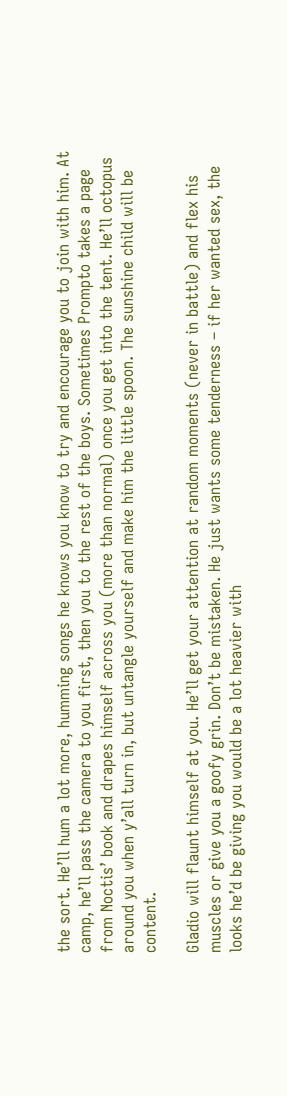the sort. He’ll hum a lot more, humming songs he knows you know to try and encourage you to join with him. At camp, he’ll pass the camera to you first, then you to the rest of the boys. Sometimes Prompto takes a page from Noctis’ book and drapes himself across you (more than normal) once you get into the tent. He’ll octopus around you when y’all turn in, but untangle yourself and make him the little spoon. The sunshine child will be content.

Gladio will flaunt himself at you. He’ll get your attention at random moments (never in battle) and flex his muscles or give you a goofy grin. Don’t be mistaken. He just wants some tenderness – if her wanted sex, the looks he’d be giving you would be a lot heavier with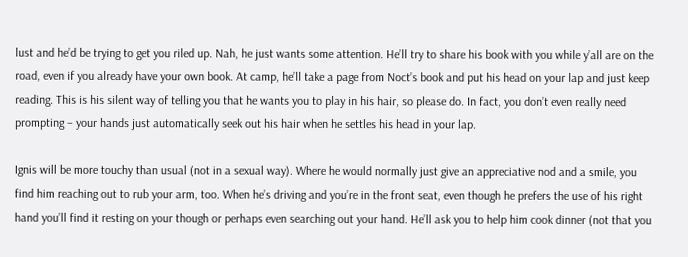lust and he’d be trying to get you riled up. Nah, he just wants some attention. He’ll try to share his book with you while y’all are on the road, even if you already have your own book. At camp, he’ll take a page from Noct’s book and put his head on your lap and just keep reading. This is his silent way of telling you that he wants you to play in his hair, so please do. In fact, you don’t even really need prompting – your hands just automatically seek out his hair when he settles his head in your lap.

Ignis will be more touchy than usual (not in a sexual way). Where he would normally just give an appreciative nod and a smile, you find him reaching out to rub your arm, too. When he’s driving and you’re in the front seat, even though he prefers the use of his right hand you’ll find it resting on your though or perhaps even searching out your hand. He’ll ask you to help him cook dinner (not that you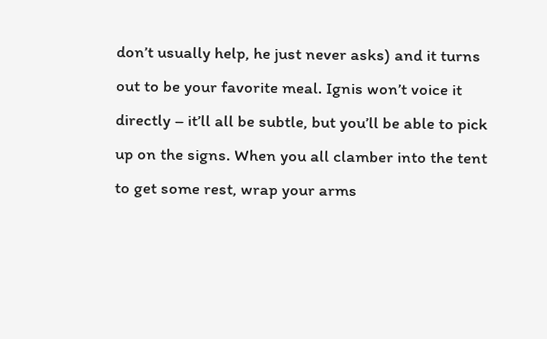don’t usually help, he just never asks) and it turns out to be your favorite meal. Ignis won’t voice it directly – it’ll all be subtle, but you’ll be able to pick up on the signs. When you all clamber into the tent to get some rest, wrap your arms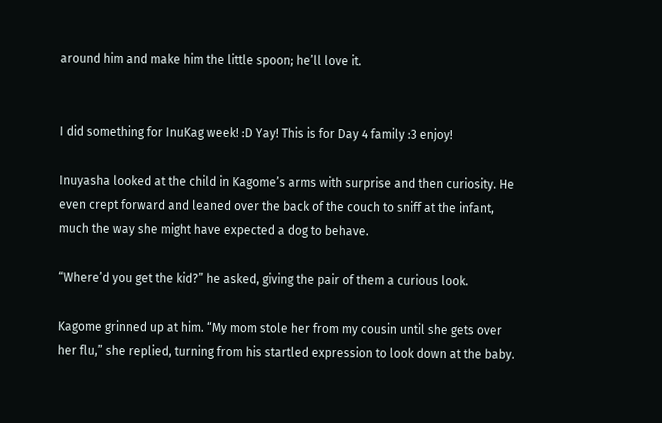around him and make him the little spoon; he’ll love it.


I did something for InuKag week! :D Yay! This is for Day 4 family :3 enjoy!

Inuyasha looked at the child in Kagome’s arms with surprise and then curiosity. He even crept forward and leaned over the back of the couch to sniff at the infant, much the way she might have expected a dog to behave.

“Where’d you get the kid?” he asked, giving the pair of them a curious look.

Kagome grinned up at him. “My mom stole her from my cousin until she gets over her flu,” she replied, turning from his startled expression to look down at the baby.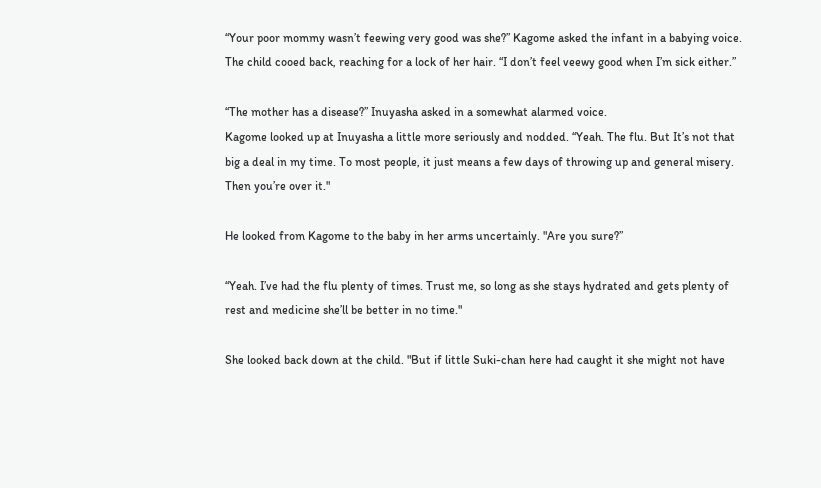“Your poor mommy wasn’t feewing very good was she?” Kagome asked the infant in a babying voice. The child cooed back, reaching for a lock of her hair. “I don’t feel veewy good when I’m sick either.”

“The mother has a disease?” Inuyasha asked in a somewhat alarmed voice.
Kagome looked up at Inuyasha a little more seriously and nodded. “Yeah. The flu. But It’s not that big a deal in my time. To most people, it just means a few days of throwing up and general misery. Then you’re over it."

He looked from Kagome to the baby in her arms uncertainly. "Are you sure?”

“Yeah. I’ve had the flu plenty of times. Trust me, so long as she stays hydrated and gets plenty of rest and medicine she’ll be better in no time."

She looked back down at the child. "But if little Suki-chan here had caught it she might not have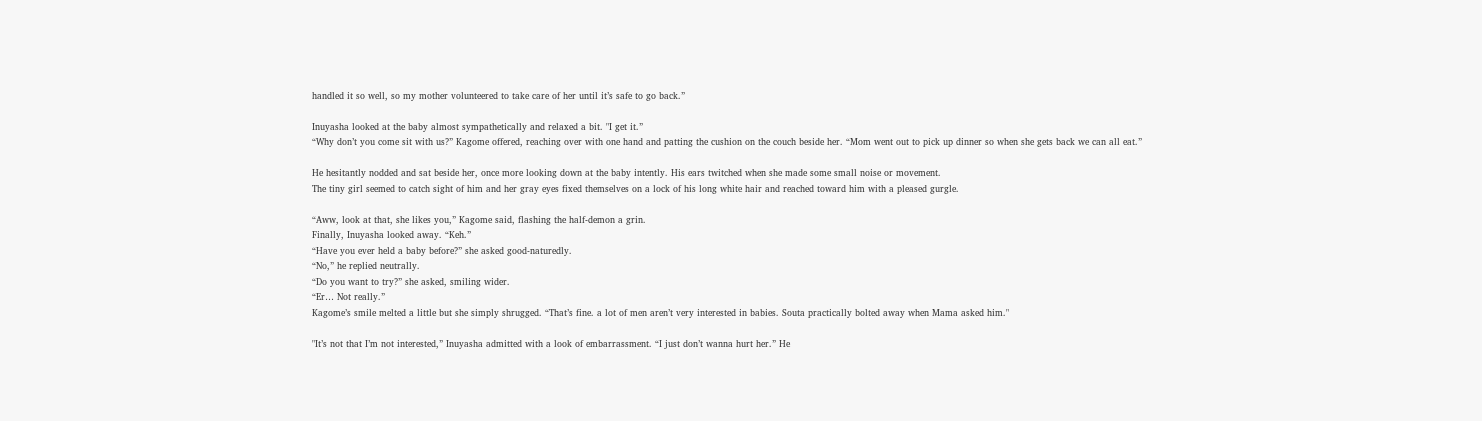handled it so well, so my mother volunteered to take care of her until it’s safe to go back.”

Inuyasha looked at the baby almost sympathetically and relaxed a bit. "I get it.”
“Why don’t you come sit with us?” Kagome offered, reaching over with one hand and patting the cushion on the couch beside her. “Mom went out to pick up dinner so when she gets back we can all eat.”

He hesitantly nodded and sat beside her, once more looking down at the baby intently. His ears twitched when she made some small noise or movement.
The tiny girl seemed to catch sight of him and her gray eyes fixed themselves on a lock of his long white hair and reached toward him with a pleased gurgle.

“Aww, look at that, she likes you,” Kagome said, flashing the half-demon a grin.
Finally, Inuyasha looked away. “Keh.”
“Have you ever held a baby before?” she asked good-naturedly.
“No,” he replied neutrally.
“Do you want to try?” she asked, smiling wider.
“Er… Not really.”
Kagome’s smile melted a little but she simply shrugged. “That’s fine. a lot of men aren’t very interested in babies. Souta practically bolted away when Mama asked him."

"It’s not that I’m not interested,” Inuyasha admitted with a look of embarrassment. “I just don’t wanna hurt her.” He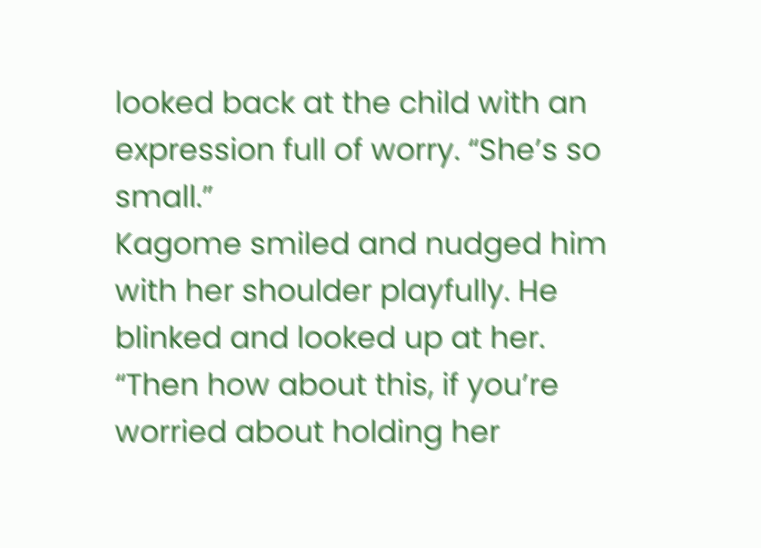looked back at the child with an expression full of worry. “She’s so small.”
Kagome smiled and nudged him with her shoulder playfully. He blinked and looked up at her.
“Then how about this, if you’re worried about holding her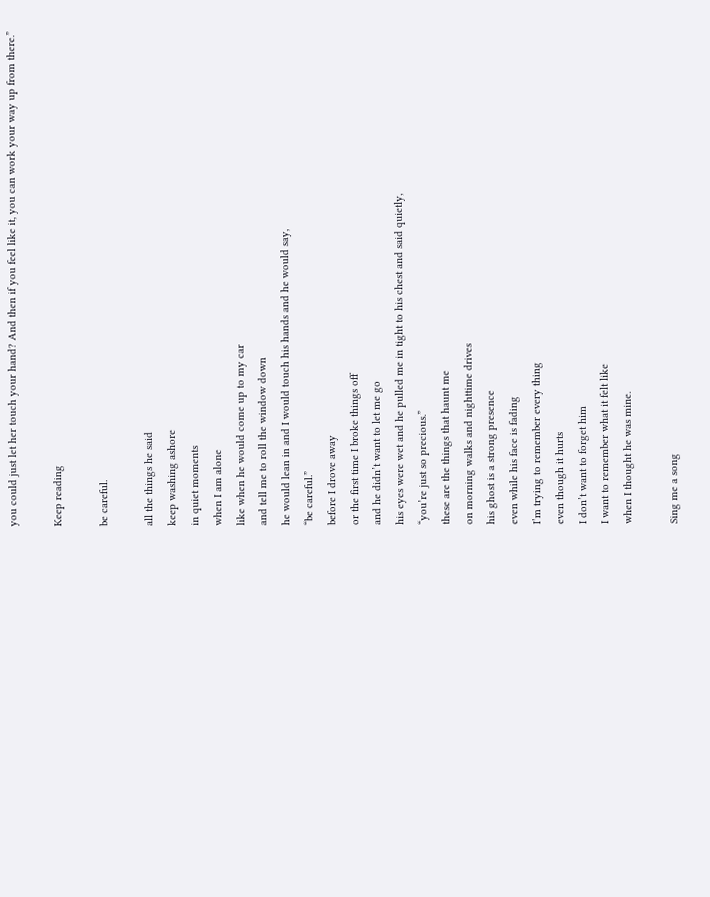you could just let her touch your hand? And then if you feel like it, you can work your way up from there.”

Keep reading

be careful.

all the things he said
keep washing ashore
in quiet moments
when I am alone
like when he would come up to my car
and tell me to roll the window down
he would lean in and I would touch his hands and he would say,
“be careful.”
before I drove away
or the first time I broke things off
and he didn’t want to let me go
his eyes were wet and he pulled me in tight to his chest and said quietly,
“you’re just so precious.”
these are the things that haunt me
on morning walks and nighttime drives
his ghost is a strong presence
even while his face is fading
I’m trying to remember every thing
even though it hurts
I don’t want to forget him
I want to remember what it felt like
when I thought he was mine.

Sing me a song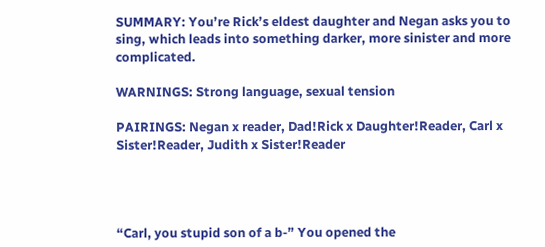SUMMARY: You’re Rick’s eldest daughter and Negan asks you to sing, which leads into something darker, more sinister and more complicated.

WARNINGS: Strong language, sexual tension

PAIRINGS: Negan x reader, Dad!Rick x Daughter!Reader, Carl x Sister!Reader, Judith x Sister!Reader




“Carl, you stupid son of a b-” You opened the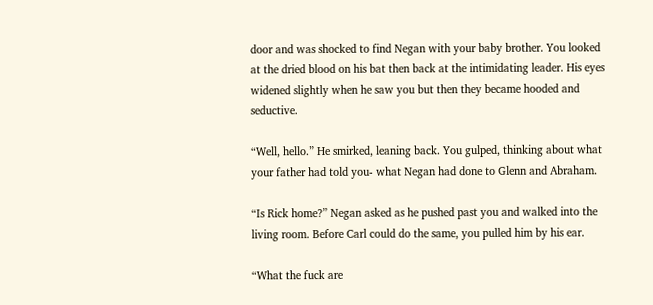door and was shocked to find Negan with your baby brother. You looked at the dried blood on his bat then back at the intimidating leader. His eyes widened slightly when he saw you but then they became hooded and seductive.

“Well, hello.” He smirked, leaning back. You gulped, thinking about what your father had told you- what Negan had done to Glenn and Abraham.

“Is Rick home?” Negan asked as he pushed past you and walked into the living room. Before Carl could do the same, you pulled him by his ear.

“What the fuck are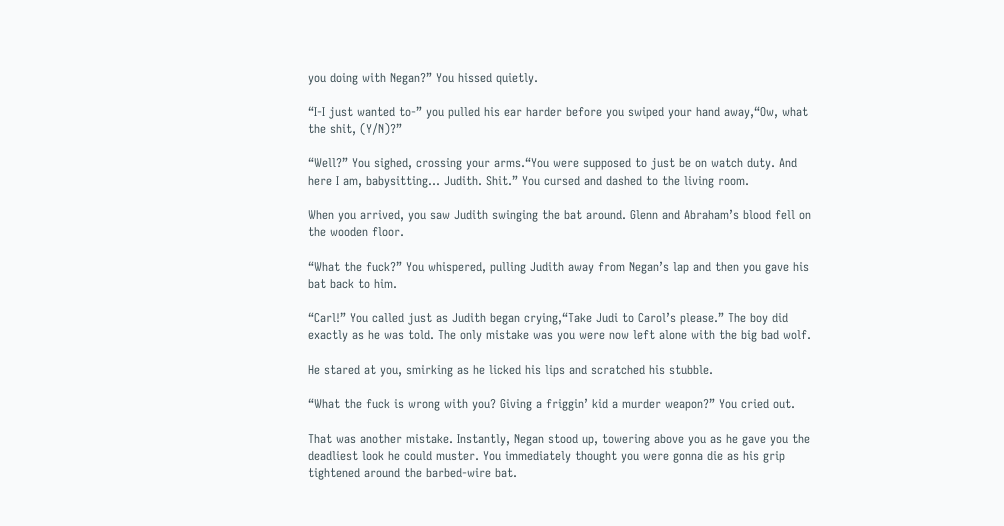you doing with Negan?” You hissed quietly.

“I-I just wanted to-” you pulled his ear harder before you swiped your hand away,“Ow, what the shit, (Y/N)?”

“Well?” You sighed, crossing your arms.“You were supposed to just be on watch duty. And here I am, babysitting… Judith. Shit.” You cursed and dashed to the living room.

When you arrived, you saw Judith swinging the bat around. Glenn and Abraham’s blood fell on the wooden floor.

“What the fuck?” You whispered, pulling Judith away from Negan’s lap and then you gave his bat back to him.

“Carl!” You called just as Judith began crying,“Take Judi to Carol’s please.” The boy did exactly as he was told. The only mistake was you were now left alone with the big bad wolf.

He stared at you, smirking as he licked his lips and scratched his stubble.

“What the fuck is wrong with you? Giving a friggin’ kid a murder weapon?” You cried out.

That was another mistake. Instantly, Negan stood up, towering above you as he gave you the deadliest look he could muster. You immediately thought you were gonna die as his grip tightened around the barbed-wire bat.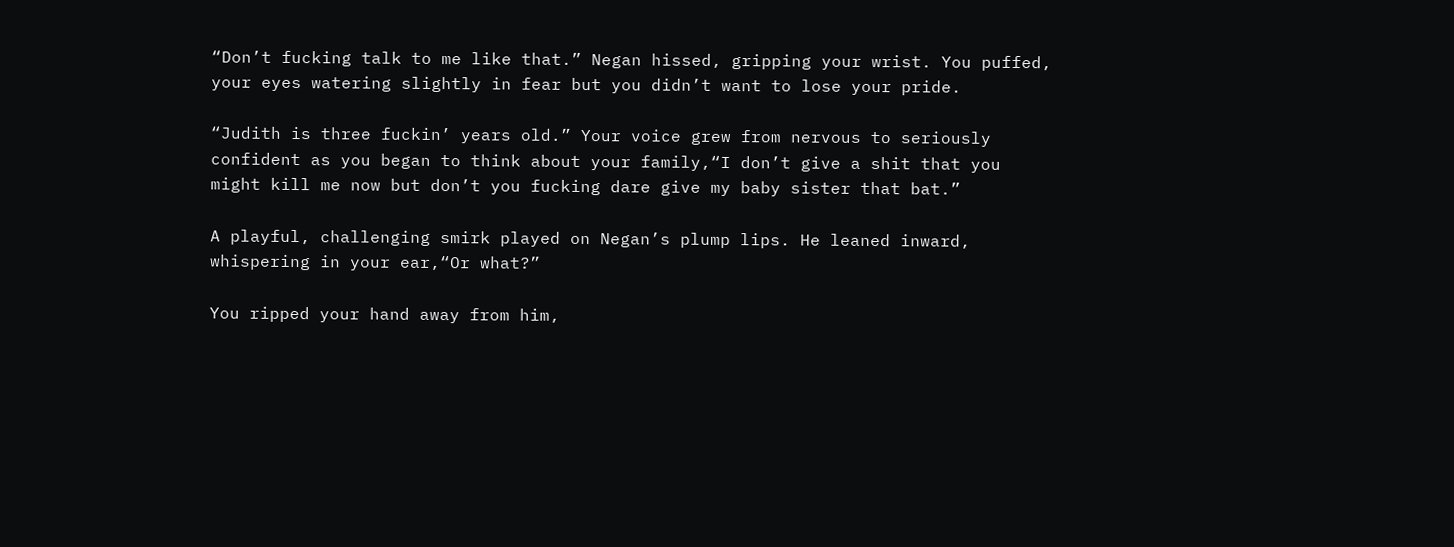“Don’t fucking talk to me like that.” Negan hissed, gripping your wrist. You puffed, your eyes watering slightly in fear but you didn’t want to lose your pride.

“Judith is three fuckin’ years old.” Your voice grew from nervous to seriously confident as you began to think about your family,“I don’t give a shit that you might kill me now but don’t you fucking dare give my baby sister that bat.”

A playful, challenging smirk played on Negan’s plump lips. He leaned inward, whispering in your ear,“Or what?”

You ripped your hand away from him,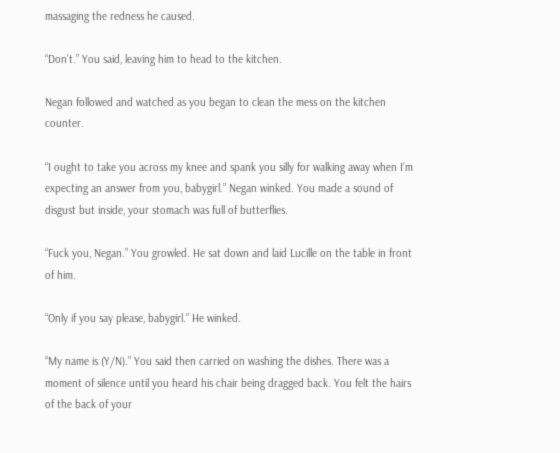massaging the redness he caused.

“Don’t.” You said, leaving him to head to the kitchen.

Negan followed and watched as you began to clean the mess on the kitchen counter.

“I ought to take you across my knee and spank you silly for walking away when I’m expecting an answer from you, babygirl.” Negan winked. You made a sound of disgust but inside, your stomach was full of butterflies.

“Fuck you, Negan.” You growled. He sat down and laid Lucille on the table in front of him.

“Only if you say please, babygirl.” He winked.

“My name is (Y/N).” You said then carried on washing the dishes. There was a moment of silence until you heard his chair being dragged back. You felt the hairs of the back of your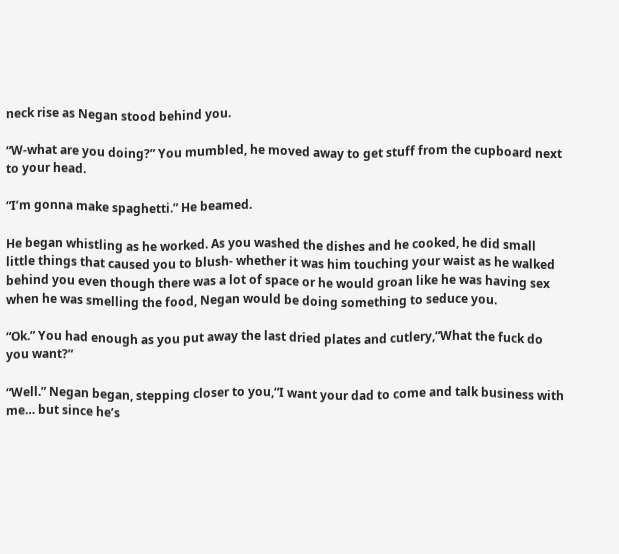neck rise as Negan stood behind you.

“W-what are you doing?” You mumbled, he moved away to get stuff from the cupboard next to your head.

“I’m gonna make spaghetti.” He beamed.

He began whistling as he worked. As you washed the dishes and he cooked, he did small little things that caused you to blush- whether it was him touching your waist as he walked behind you even though there was a lot of space or he would groan like he was having sex when he was smelling the food, Negan would be doing something to seduce you.

“Ok.” You had enough as you put away the last dried plates and cutlery,“What the fuck do you want?”

“Well.” Negan began, stepping closer to you,“I want your dad to come and talk business with me… but since he’s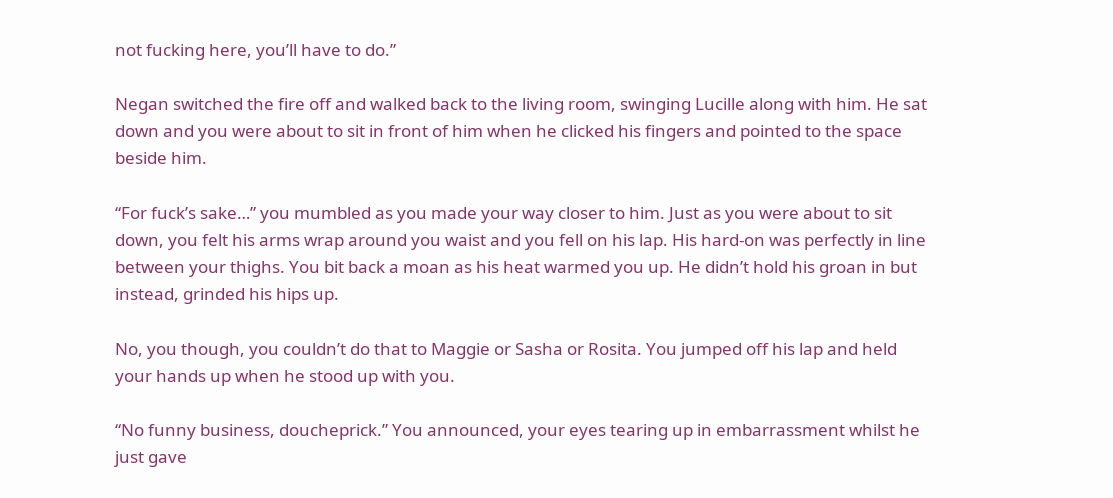not fucking here, you’ll have to do.”

Negan switched the fire off and walked back to the living room, swinging Lucille along with him. He sat down and you were about to sit in front of him when he clicked his fingers and pointed to the space beside him.

“For fuck’s sake…” you mumbled as you made your way closer to him. Just as you were about to sit down, you felt his arms wrap around you waist and you fell on his lap. His hard-on was perfectly in line between your thighs. You bit back a moan as his heat warmed you up. He didn’t hold his groan in but instead, grinded his hips up.

No, you though, you couldn’t do that to Maggie or Sasha or Rosita. You jumped off his lap and held your hands up when he stood up with you.

“No funny business, doucheprick.” You announced, your eyes tearing up in embarrassment whilst he just gave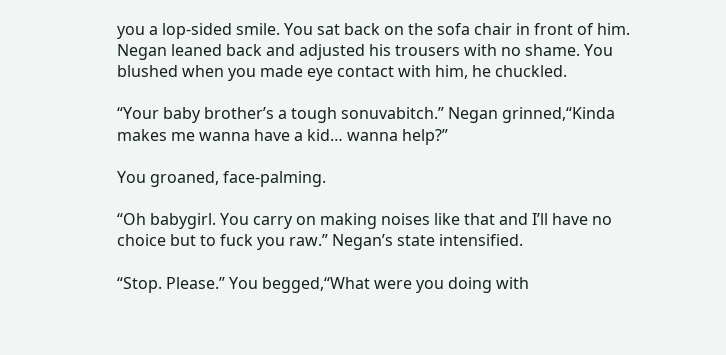you a lop-sided smile. You sat back on the sofa chair in front of him. Negan leaned back and adjusted his trousers with no shame. You blushed when you made eye contact with him, he chuckled.

“Your baby brother’s a tough sonuvabitch.” Negan grinned,“Kinda makes me wanna have a kid… wanna help?”

You groaned, face-palming.

“Oh babygirl. You carry on making noises like that and I’ll have no choice but to fuck you raw.” Negan’s state intensified.

“Stop. Please.” You begged,“What were you doing with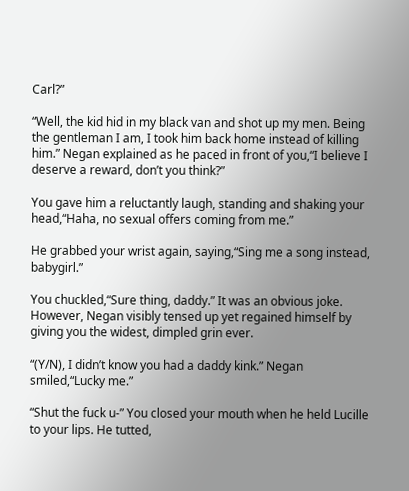Carl?”

“Well, the kid hid in my black van and shot up my men. Being the gentleman I am, I took him back home instead of killing him.” Negan explained as he paced in front of you,“I believe I deserve a reward, don’t you think?”

You gave him a reluctantly laugh, standing and shaking your head,“Haha, no sexual offers coming from me.”

He grabbed your wrist again, saying,“Sing me a song instead, babygirl.”

You chuckled,“Sure thing, daddy.” It was an obvious joke. However, Negan visibly tensed up yet regained himself by giving you the widest, dimpled grin ever.

“(Y/N), I didn’t know you had a daddy kink.” Negan smiled,“Lucky me.”

“Shut the fuck u-” You closed your mouth when he held Lucille to your lips. He tutted,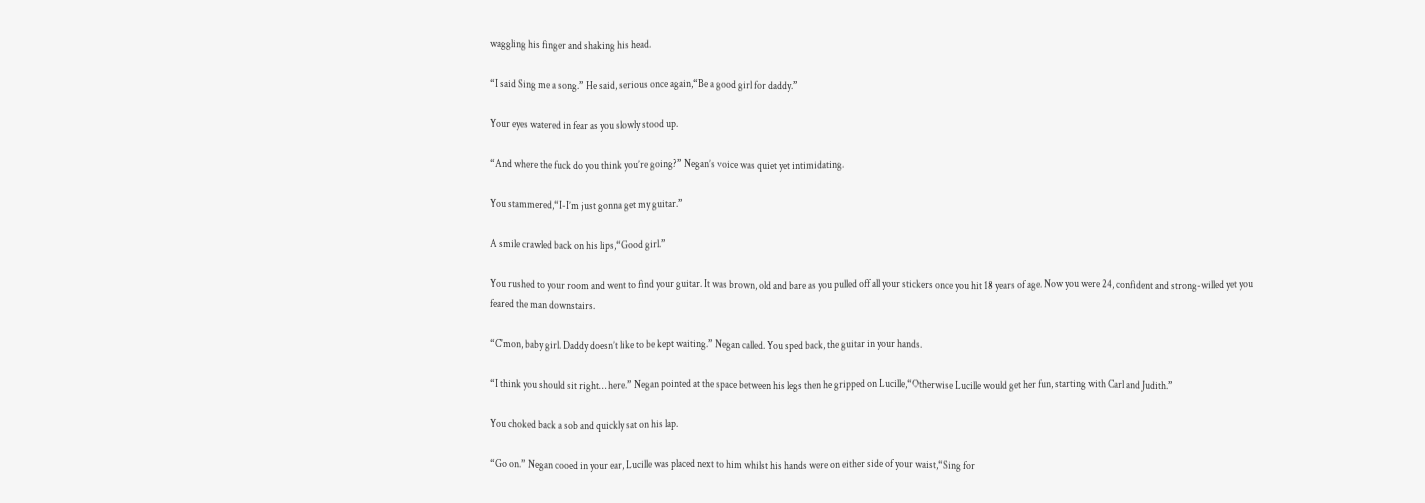waggling his finger and shaking his head.

“I said Sing me a song.” He said, serious once again,“Be a good girl for daddy.”

Your eyes watered in fear as you slowly stood up.

“And where the fuck do you think you’re going?” Negan’s voice was quiet yet intimidating.

You stammered,“I-I’m just gonna get my guitar.”

A smile crawled back on his lips,“Good girl.”

You rushed to your room and went to find your guitar. It was brown, old and bare as you pulled off all your stickers once you hit 18 years of age. Now you were 24, confident and strong-willed yet you feared the man downstairs.

“C'mon, baby girl. Daddy doesn’t like to be kept waiting.” Negan called. You sped back, the guitar in your hands.

“I think you should sit right… here.” Negan pointed at the space between his legs then he gripped on Lucille,“Otherwise Lucille would get her fun, starting with Carl and Judith.”

You choked back a sob and quickly sat on his lap.

“Go on.” Negan cooed in your ear, Lucille was placed next to him whilst his hands were on either side of your waist,“Sing for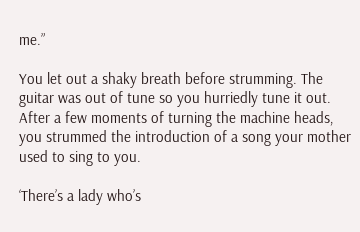me.”

You let out a shaky breath before strumming. The guitar was out of tune so you hurriedly tune it out. After a few moments of turning the machine heads, you strummed the introduction of a song your mother used to sing to you.

‘There’s a lady who’s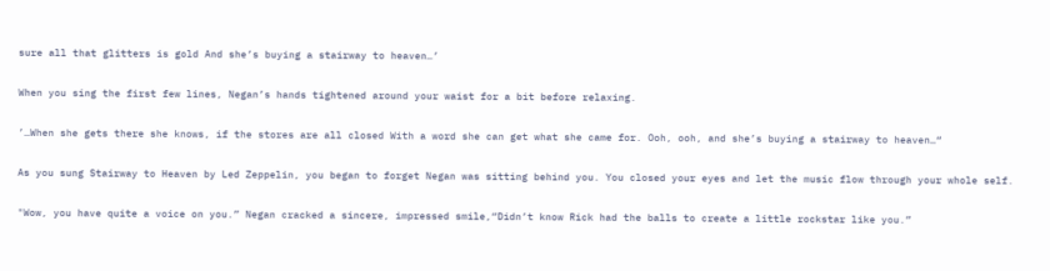sure all that glitters is gold And she’s buying a stairway to heaven…’

When you sing the first few lines, Negan’s hands tightened around your waist for a bit before relaxing.

’…When she gets there she knows, if the stores are all closed With a word she can get what she came for. Ooh, ooh, and she’s buying a stairway to heaven…“

As you sung Stairway to Heaven by Led Zeppelin, you began to forget Negan was sitting behind you. You closed your eyes and let the music flow through your whole self.

"Wow, you have quite a voice on you.” Negan cracked a sincere, impressed smile,“Didn’t know Rick had the balls to create a little rockstar like you.”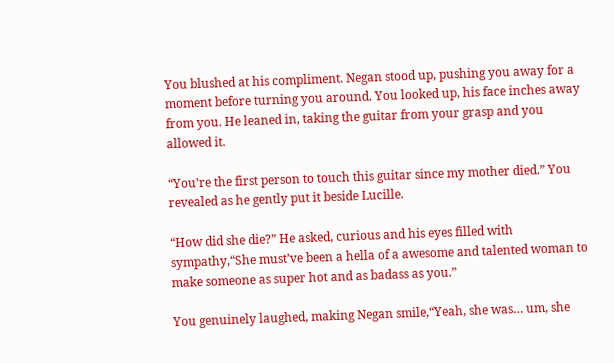You blushed at his compliment. Negan stood up, pushing you away for a moment before turning you around. You looked up, his face inches away from you. He leaned in, taking the guitar from your grasp and you allowed it.

“You’re the first person to touch this guitar since my mother died.” You revealed as he gently put it beside Lucille.

“How did she die?” He asked, curious and his eyes filled with sympathy,“She must’ve been a hella of a awesome and talented woman to make someone as super hot and as badass as you.”

You genuinely laughed, making Negan smile,“Yeah, she was… um, she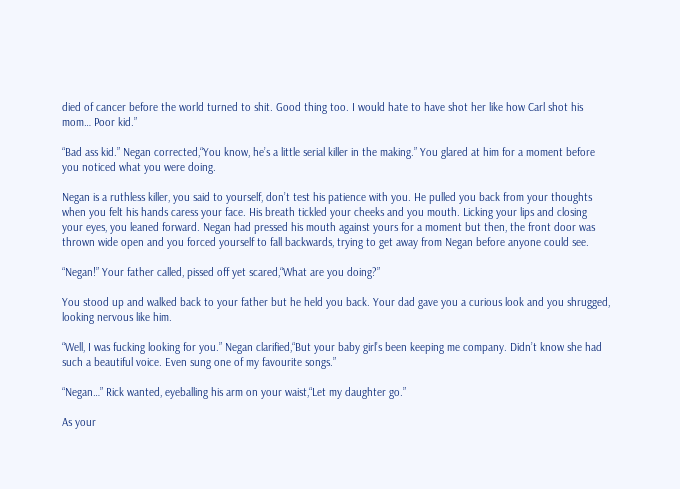died of cancer before the world turned to shit. Good thing too. I would hate to have shot her like how Carl shot his mom… Poor kid.”

“Bad ass kid.” Negan corrected,“You know, he’s a little serial killer in the making.” You glared at him for a moment before you noticed what you were doing.

Negan is a ruthless killer, you said to yourself, don’t test his patience with you. He pulled you back from your thoughts when you felt his hands caress your face. His breath tickled your cheeks and you mouth. Licking your lips and closing your eyes, you leaned forward. Negan had pressed his mouth against yours for a moment but then, the front door was thrown wide open and you forced yourself to fall backwards, trying to get away from Negan before anyone could see.

“Negan!” Your father called, pissed off yet scared,“What are you doing?”

You stood up and walked back to your father but he held you back. Your dad gave you a curious look and you shrugged, looking nervous like him.

“Well, I was fucking looking for you.” Negan clarified,“But your baby girl’s been keeping me company. Didn’t know she had such a beautiful voice. Even sung one of my favourite songs.”

“Negan…” Rick wanted, eyeballing his arm on your waist,“Let my daughter go.”

As your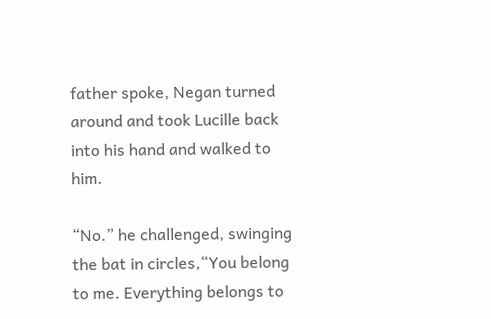father spoke, Negan turned around and took Lucille back into his hand and walked to him.

“No.” he challenged, swinging the bat in circles,“You belong to me. Everything belongs to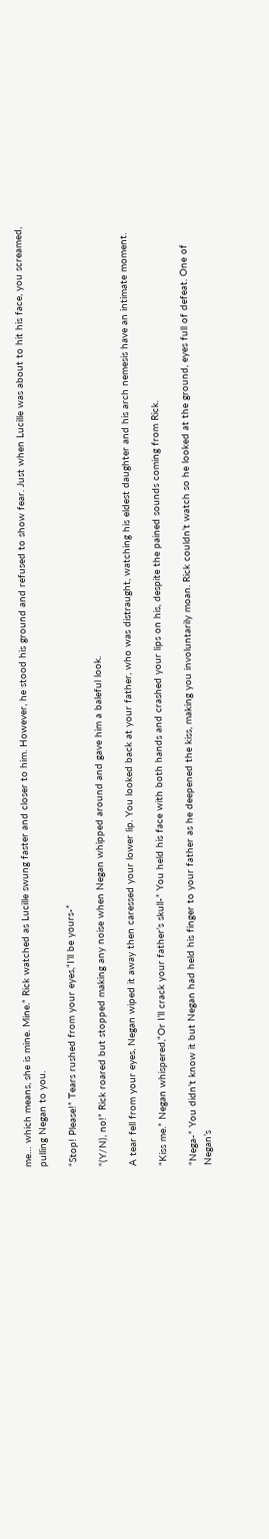me… which means, she is mine. Mine.” Rick watched as Lucille swung faster and closer to him. However, he stood his ground and refused to show fear. Just when Lucille was about to hit his face, you screamed, pulling Negan to you.

“Stop! Please!” Tears rushed from your eyes,“I’ll be yours-”

“(Y/N), no!” Rick roared but stopped making any noise when Negan whipped around and gave him a baleful look.

A tear fell from your eyes, Negan wiped it away then caressed your lower lip. You looked back at your father, who was distraught, watching his eldest daughter and his arch nemesis have an intimate moment.

“Kiss me.” Negan whispered,“Or I’ll crack your father’s skull-” You held his face with both hands and crashed your lips on his, despite the pained sounds coming from Rick.

“Nega-” You didn’t know it but Negan had held his finger to your father as he deepened the kiss, making you involuntarily moan. Rick couldn’t watch so he looked at the ground, eyes full of defeat. One of Negan’s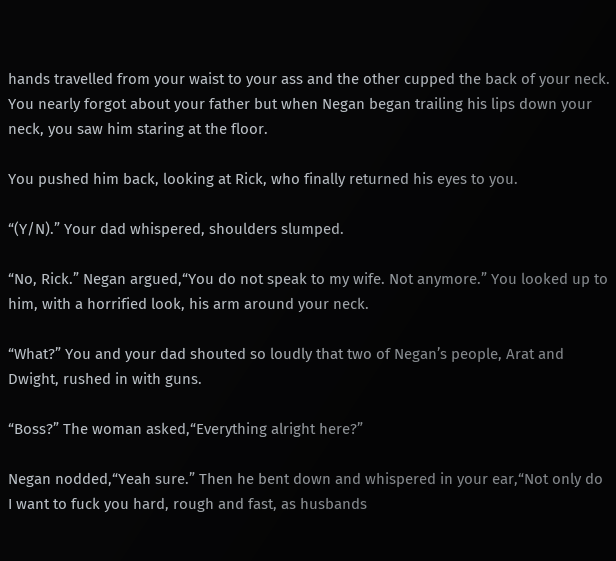hands travelled from your waist to your ass and the other cupped the back of your neck. You nearly forgot about your father but when Negan began trailing his lips down your neck, you saw him staring at the floor.

You pushed him back, looking at Rick, who finally returned his eyes to you.

“(Y/N).” Your dad whispered, shoulders slumped.

“No, Rick.” Negan argued,“You do not speak to my wife. Not anymore.” You looked up to him, with a horrified look, his arm around your neck.

“What?” You and your dad shouted so loudly that two of Negan’s people, Arat and Dwight, rushed in with guns.

“Boss?” The woman asked,“Everything alright here?”

Negan nodded,“Yeah sure.” Then he bent down and whispered in your ear,“Not only do I want to fuck you hard, rough and fast, as husbands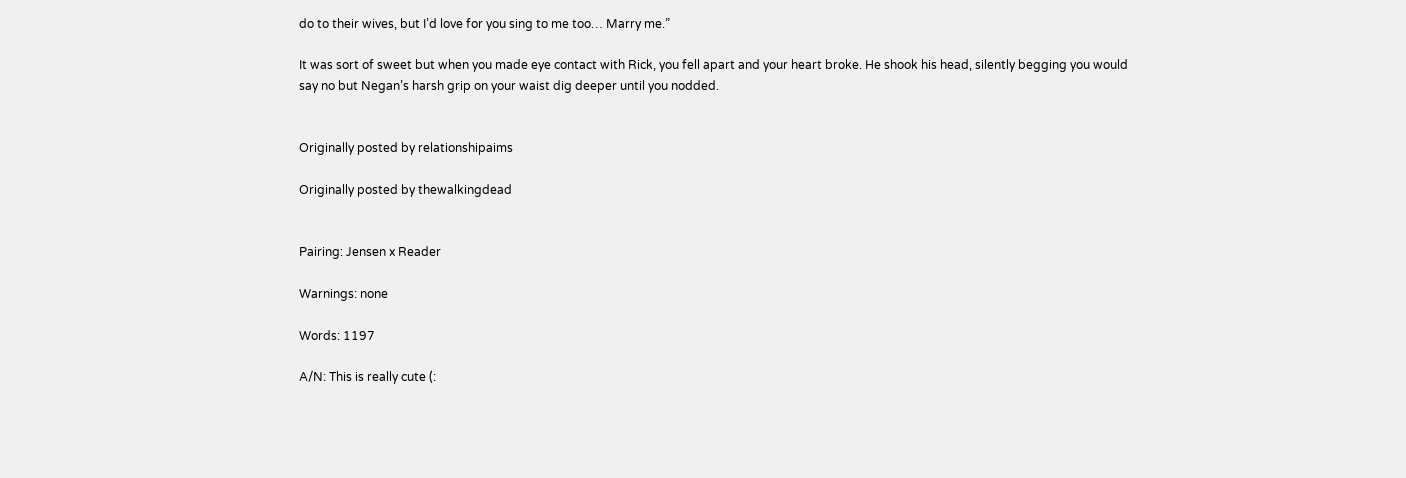do to their wives, but I’d love for you sing to me too… Marry me.”

It was sort of sweet but when you made eye contact with Rick, you fell apart and your heart broke. He shook his head, silently begging you would say no but Negan’s harsh grip on your waist dig deeper until you nodded.


Originally posted by relationshipaims

Originally posted by thewalkingdead


Pairing: Jensen x Reader

Warnings: none

Words: 1197

A/N: This is really cute (: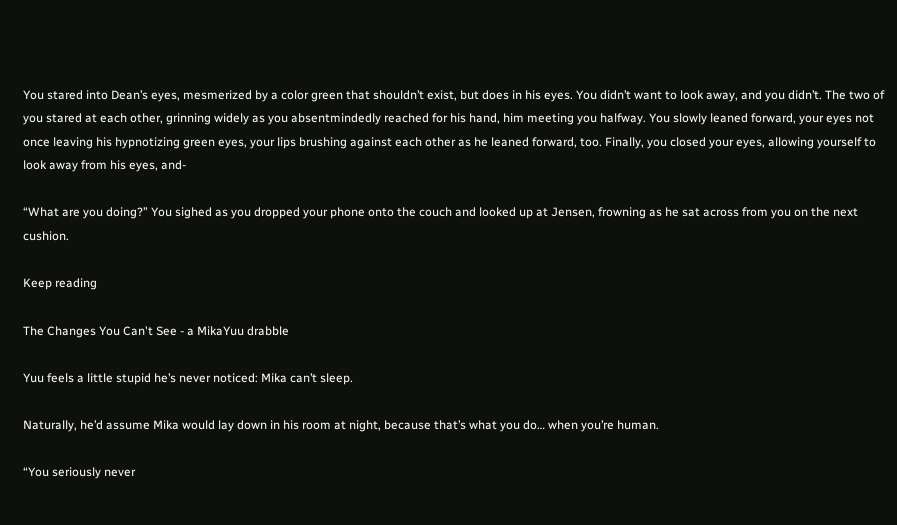You stared into Dean’s eyes, mesmerized by a color green that shouldn’t exist, but does in his eyes. You didn’t want to look away, and you didn’t. The two of you stared at each other, grinning widely as you absentmindedly reached for his hand, him meeting you halfway. You slowly leaned forward, your eyes not once leaving his hypnotizing green eyes, your lips brushing against each other as he leaned forward, too. Finally, you closed your eyes, allowing yourself to look away from his eyes, and-

“What are you doing?” You sighed as you dropped your phone onto the couch and looked up at Jensen, frowning as he sat across from you on the next cushion.

Keep reading

The Changes You Can't See - a MikaYuu drabble

Yuu feels a little stupid he’s never noticed: Mika can’t sleep.

Naturally, he’d assume Mika would lay down in his room at night, because that’s what you do… when you’re human.

“You seriously never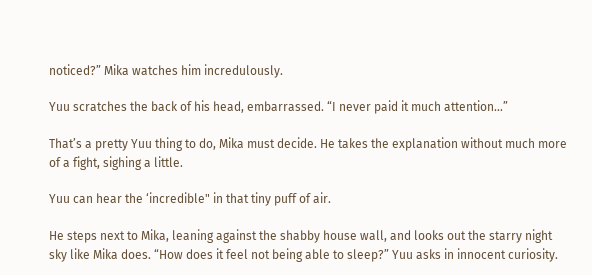noticed?” Mika watches him incredulously.

Yuu scratches the back of his head, embarrassed. “I never paid it much attention…”

That’s a pretty Yuu thing to do, Mika must decide. He takes the explanation without much more of a fight, sighing a little.

Yuu can hear the ‘incredible" in that tiny puff of air.

He steps next to Mika, leaning against the shabby house wall, and looks out the starry night sky like Mika does. “How does it feel not being able to sleep?” Yuu asks in innocent curiosity.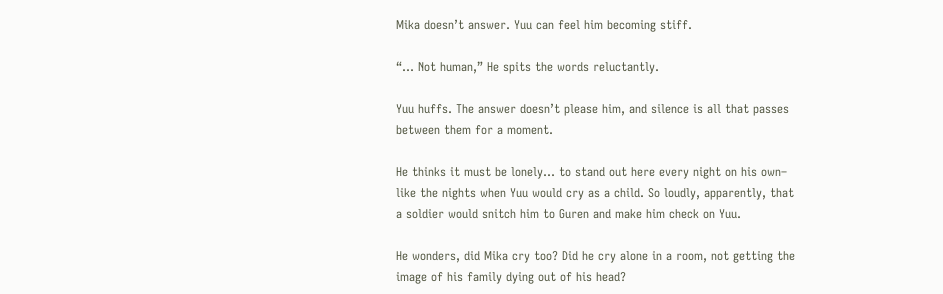Mika doesn’t answer. Yuu can feel him becoming stiff.

“… Not human,” He spits the words reluctantly.

Yuu huffs. The answer doesn’t please him, and silence is all that passes between them for a moment.

He thinks it must be lonely… to stand out here every night on his own– like the nights when Yuu would cry as a child. So loudly, apparently, that a soldier would snitch him to Guren and make him check on Yuu.

He wonders, did Mika cry too? Did he cry alone in a room, not getting the image of his family dying out of his head?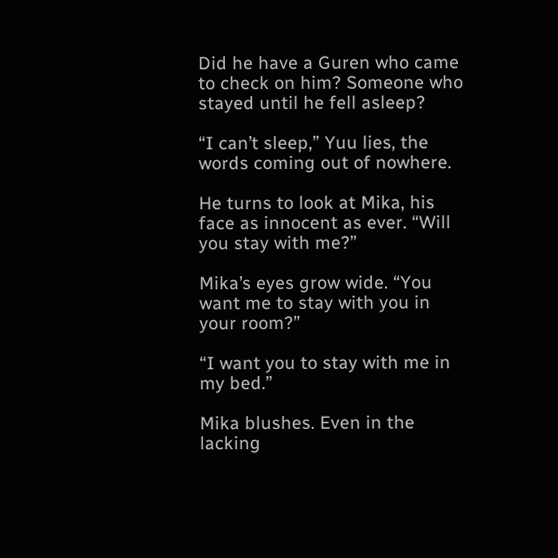Did he have a Guren who came to check on him? Someone who stayed until he fell asleep?

“I can’t sleep,” Yuu lies, the words coming out of nowhere.

He turns to look at Mika, his face as innocent as ever. “Will you stay with me?”

Mika’s eyes grow wide. “You want me to stay with you in your room?”

“I want you to stay with me in my bed.”

Mika blushes. Even in the lacking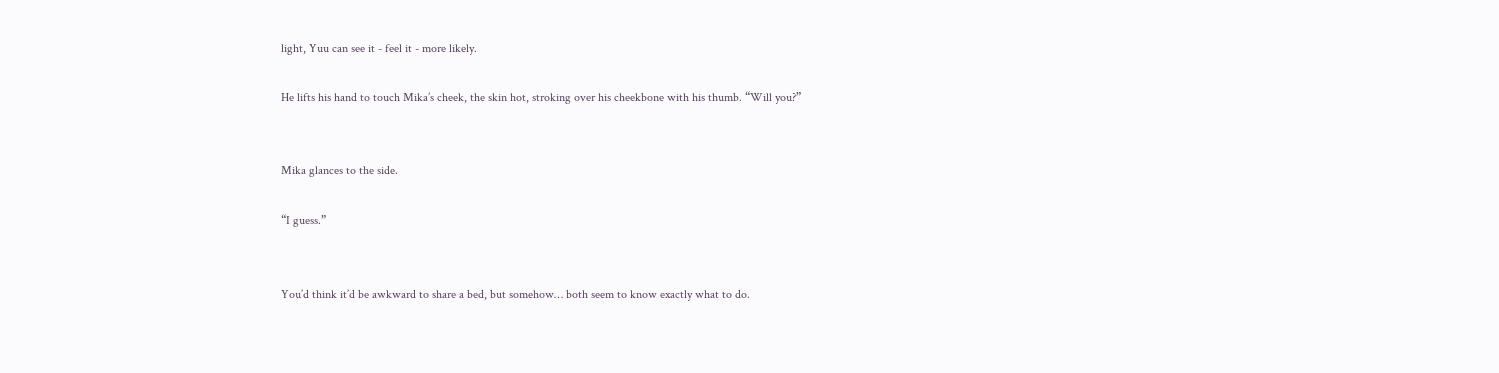light, Yuu can see it - feel it - more likely.

He lifts his hand to touch Mika’s cheek, the skin hot, stroking over his cheekbone with his thumb. “Will you?”


Mika glances to the side.

“I guess.”


You’d think it’d be awkward to share a bed, but somehow… both seem to know exactly what to do.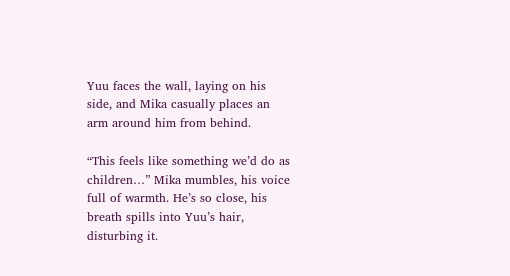Yuu faces the wall, laying on his side, and Mika casually places an arm around him from behind.

“This feels like something we’d do as children…” Mika mumbles, his voice full of warmth. He’s so close, his breath spills into Yuu’s hair, disturbing it.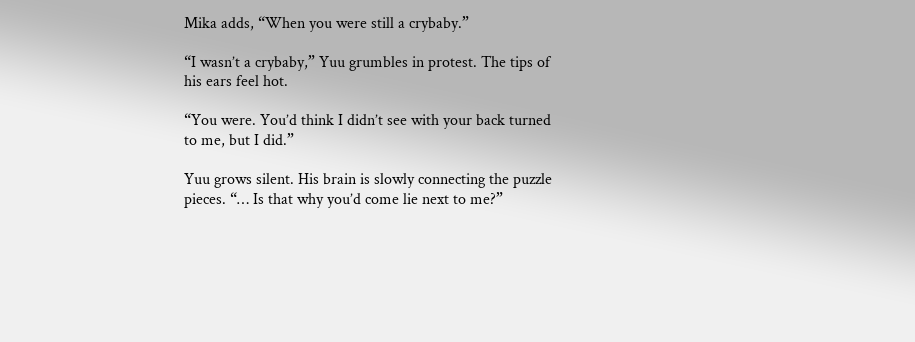Mika adds, “When you were still a crybaby.”

“I wasn’t a crybaby,” Yuu grumbles in protest. The tips of his ears feel hot.

“You were. You’d think I didn’t see with your back turned to me, but I did.”

Yuu grows silent. His brain is slowly connecting the puzzle pieces. “… Is that why you’d come lie next to me?”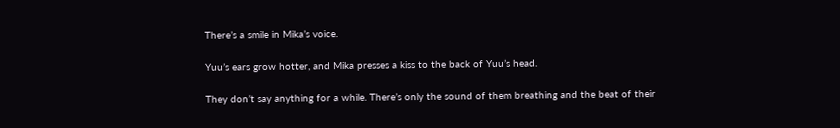There’s a smile in Mika’s voice.

Yuu’s ears grow hotter, and Mika presses a kiss to the back of Yuu’s head.

They don’t say anything for a while. There’s only the sound of them breathing and the beat of their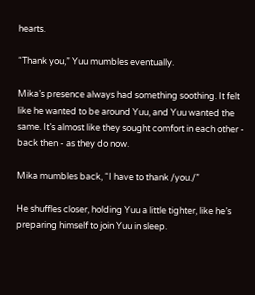hearts.

“Thank you,” Yuu mumbles eventually.

Mika’s presence always had something soothing. It felt like he wanted to be around Yuu, and Yuu wanted the same. It’s almost like they sought comfort in each other - back then - as they do now.

Mika mumbles back, “I have to thank /you./”

He shuffles closer, holding Yuu a little tighter, like he’s preparing himself to join Yuu in sleep.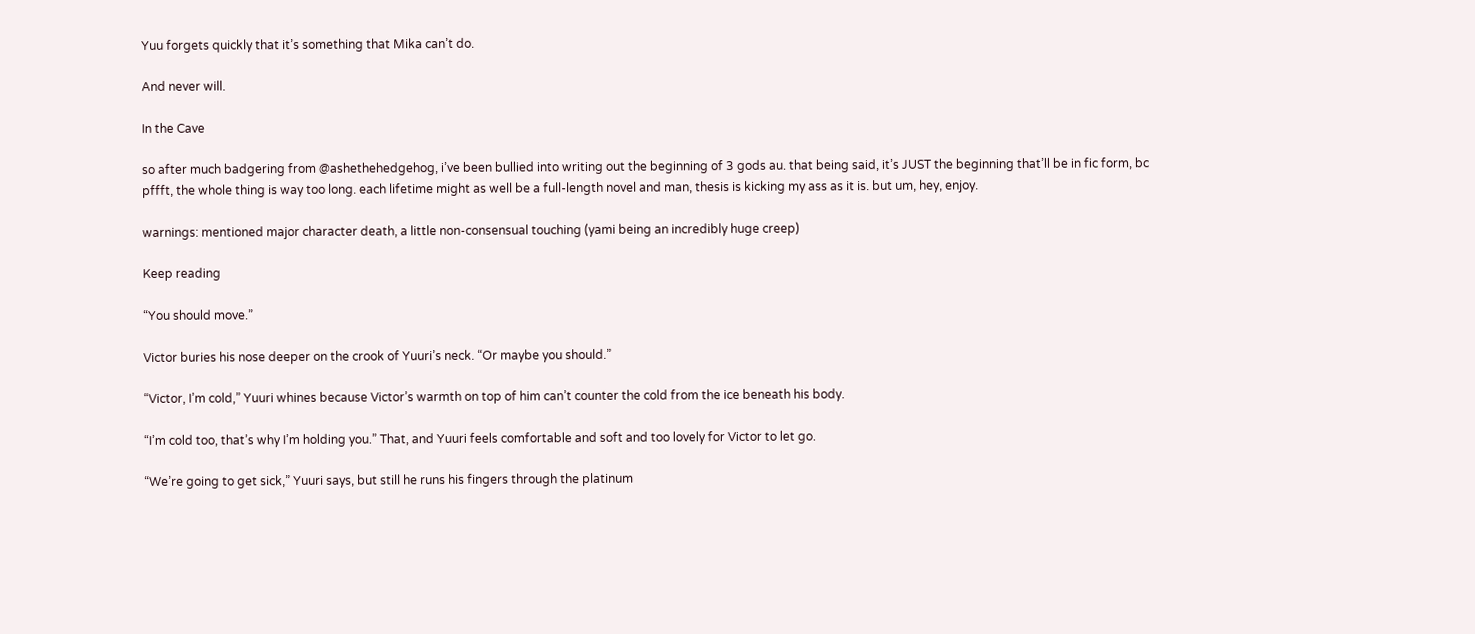Yuu forgets quickly that it’s something that Mika can’t do.

And never will.

In the Cave

so after much badgering from @ashethehedgehog, i’ve been bullied into writing out the beginning of 3 gods au. that being said, it’s JUST the beginning that’ll be in fic form, bc pffft, the whole thing is way too long. each lifetime might as well be a full-length novel and man, thesis is kicking my ass as it is. but um, hey, enjoy.

warnings: mentioned major character death, a little non-consensual touching (yami being an incredibly huge creep)

Keep reading

“You should move.”

Victor buries his nose deeper on the crook of Yuuri’s neck. “Or maybe you should.”

“Victor, I’m cold,” Yuuri whines because Victor’s warmth on top of him can’t counter the cold from the ice beneath his body.

“I’m cold too, that’s why I’m holding you.” That, and Yuuri feels comfortable and soft and too lovely for Victor to let go.

“We’re going to get sick,” Yuuri says, but still he runs his fingers through the platinum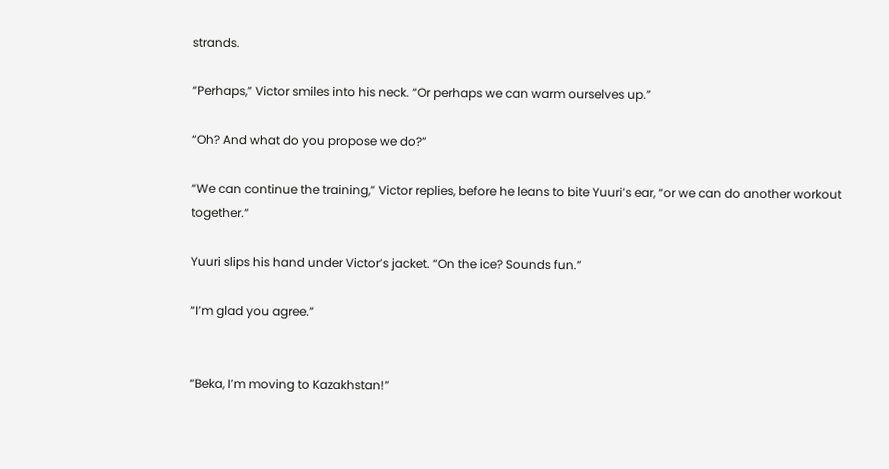strands.

“Perhaps,” Victor smiles into his neck. “Or perhaps we can warm ourselves up.”

“Oh? And what do you propose we do?”

“We can continue the training,” Victor replies, before he leans to bite Yuuri’s ear, “or we can do another workout together.”

Yuuri slips his hand under Victor’s jacket. “On the ice? Sounds fun.”

“I’m glad you agree.”


“Beka, I’m moving to Kazakhstan!”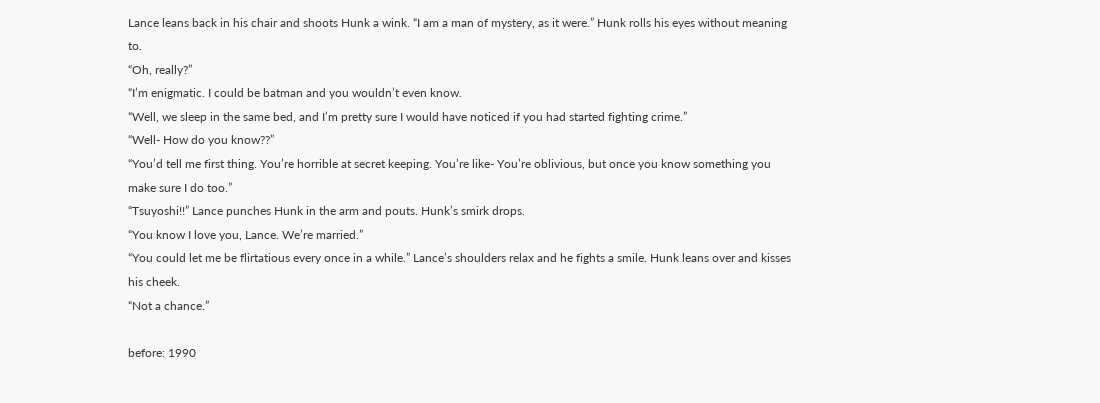Lance leans back in his chair and shoots Hunk a wink. “I am a man of mystery, as it were.” Hunk rolls his eyes without meaning to.
“Oh, really?”
“I’m enigmatic. I could be batman and you wouldn’t even know.
“Well, we sleep in the same bed, and I’m pretty sure I would have noticed if you had started fighting crime.”
“Well- How do you know??”
“You’d tell me first thing. You’re horrible at secret keeping. You’re like- You’re oblivious, but once you know something you make sure I do too.”
“Tsuyoshi!!” Lance punches Hunk in the arm and pouts. Hunk’s smirk drops.
“You know I love you, Lance. We’re married.”
“You could let me be flirtatious every once in a while.” Lance’s shoulders relax and he fights a smile. Hunk leans over and kisses his cheek.
“Not a chance.”

before: 1990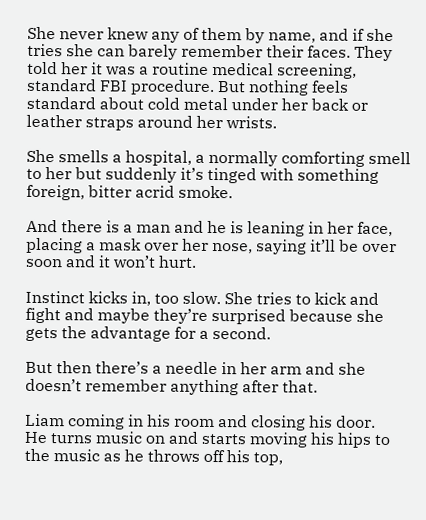She never knew any of them by name, and if she tries she can barely remember their faces. They told her it was a routine medical screening, standard FBI procedure. But nothing feels standard about cold metal under her back or leather straps around her wrists.

She smells a hospital, a normally comforting smell to her but suddenly it’s tinged with something foreign, bitter acrid smoke.

And there is a man and he is leaning in her face, placing a mask over her nose, saying it’ll be over soon and it won’t hurt.

Instinct kicks in, too slow. She tries to kick and fight and maybe they’re surprised because she gets the advantage for a second.

But then there’s a needle in her arm and she doesn’t remember anything after that.

Liam coming in his room and closing his door.
He turns music on and starts moving his hips to the music as he throws off his top,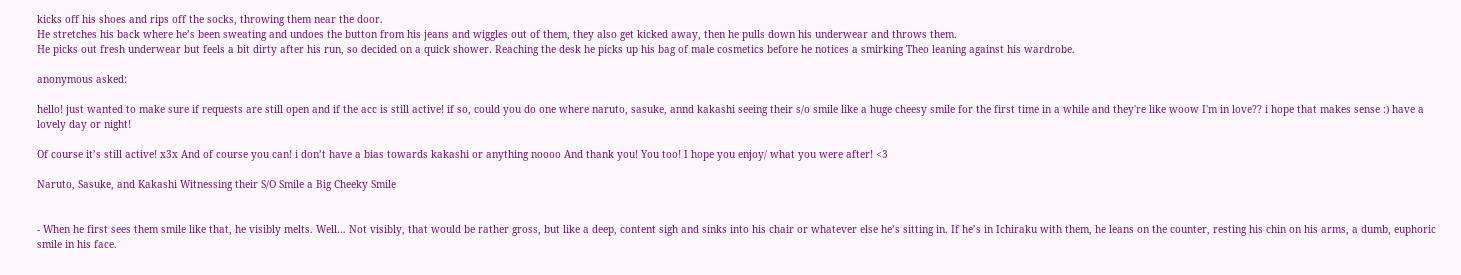kicks off his shoes and rips off the socks, throwing them near the door.
He stretches his back where he’s been sweating and undoes the button from his jeans and wiggles out of them, they also get kicked away, then he pulls down his underwear and throws them.
He picks out fresh underwear but feels a bit dirty after his run, so decided on a quick shower. Reaching the desk he picks up his bag of male cosmetics before he notices a smirking Theo leaning against his wardrobe.

anonymous asked:

hello! just wanted to make sure if requests are still open and if the acc is still active! if so, could you do one where naruto, sasuke, annd kakashi seeing their s/o smile like a huge cheesy smile for the first time in a while and they're like woow I'm in love?? i hope that makes sense :) have a lovely day or night!

Of course it’s still active! x3x And of course you can! i don’t have a bias towards kakashi or anything noooo And thank you! You too! I hope you enjoy/ what you were after! <3

Naruto, Sasuke, and Kakashi Witnessing their S/O Smile a Big Cheeky Smile


- When he first sees them smile like that, he visibly melts. Well… Not visibly, that would be rather gross, but like a deep, content sigh and sinks into his chair or whatever else he’s sitting in. If he’s in Ichiraku with them, he leans on the counter, resting his chin on his arms, a dumb, euphoric smile in his face.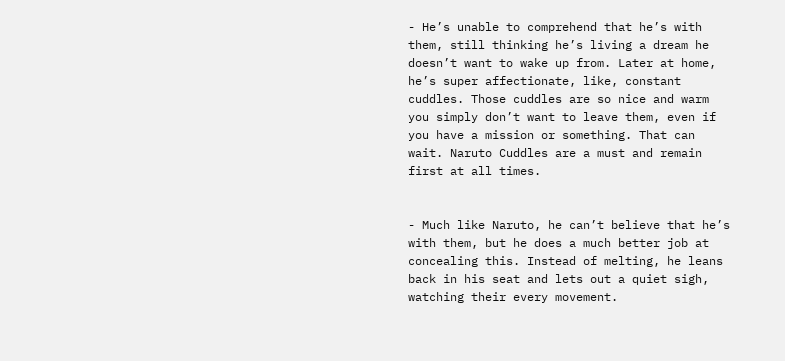- He’s unable to comprehend that he’s with them, still thinking he’s living a dream he doesn’t want to wake up from. Later at home, he’s super affectionate, like, constant cuddles. Those cuddles are so nice and warm you simply don’t want to leave them, even if you have a mission or something. That can wait. Naruto Cuddles are a must and remain first at all times.


- Much like Naruto, he can’t believe that he’s with them, but he does a much better job at concealing this. Instead of melting, he leans back in his seat and lets out a quiet sigh, watching their every movement.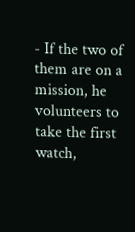- If the two of them are on a mission, he volunteers to take the first watch,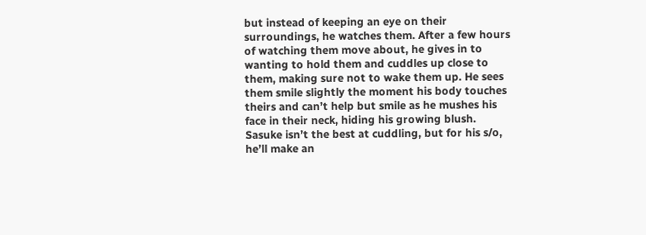but instead of keeping an eye on their surroundings, he watches them. After a few hours of watching them move about, he gives in to wanting to hold them and cuddles up close to them, making sure not to wake them up. He sees them smile slightly the moment his body touches theirs and can’t help but smile as he mushes his face in their neck, hiding his growing blush. Sasuke isn’t the best at cuddling, but for his s/o, he’ll make an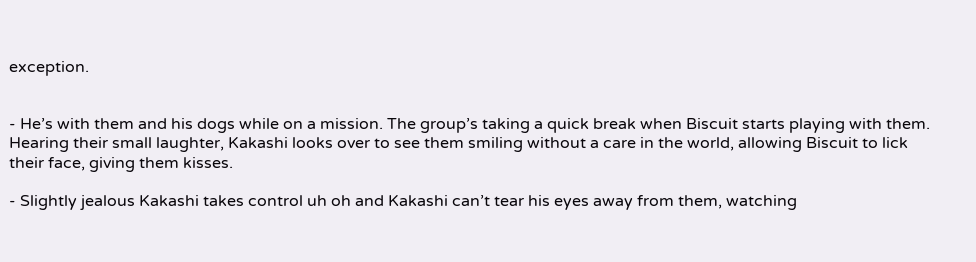exception.


- He’s with them and his dogs while on a mission. The group’s taking a quick break when Biscuit starts playing with them. Hearing their small laughter, Kakashi looks over to see them smiling without a care in the world, allowing Biscuit to lick their face, giving them kisses.

- Slightly jealous Kakashi takes control uh oh and Kakashi can’t tear his eyes away from them, watching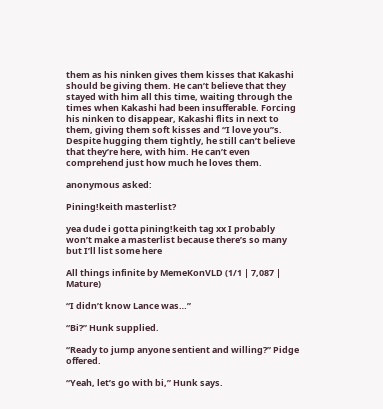them as his ninken gives them kisses that Kakashi should be giving them. He can’t believe that they stayed with him all this time, waiting through the times when Kakashi had been insufferable. Forcing his ninken to disappear, Kakashi flits in next to them, giving them soft kisses and “I love you”s. Despite hugging them tightly, he still can’t believe that they’re here, with him. He can’t even comprehend just how much he loves them.

anonymous asked:

Pining!keith masterlist?

yea dude i gotta pining!keith tag xx I probably won’t make a masterlist because there’s so many but I’ll list some here

All things infinite by MemeKonVLD (1/1 | 7,087 | Mature)

“I didn’t know Lance was…”

“Bi?” Hunk supplied.

“Ready to jump anyone sentient and willing?” Pidge offered.

“Yeah, let’s go with bi,” Hunk says.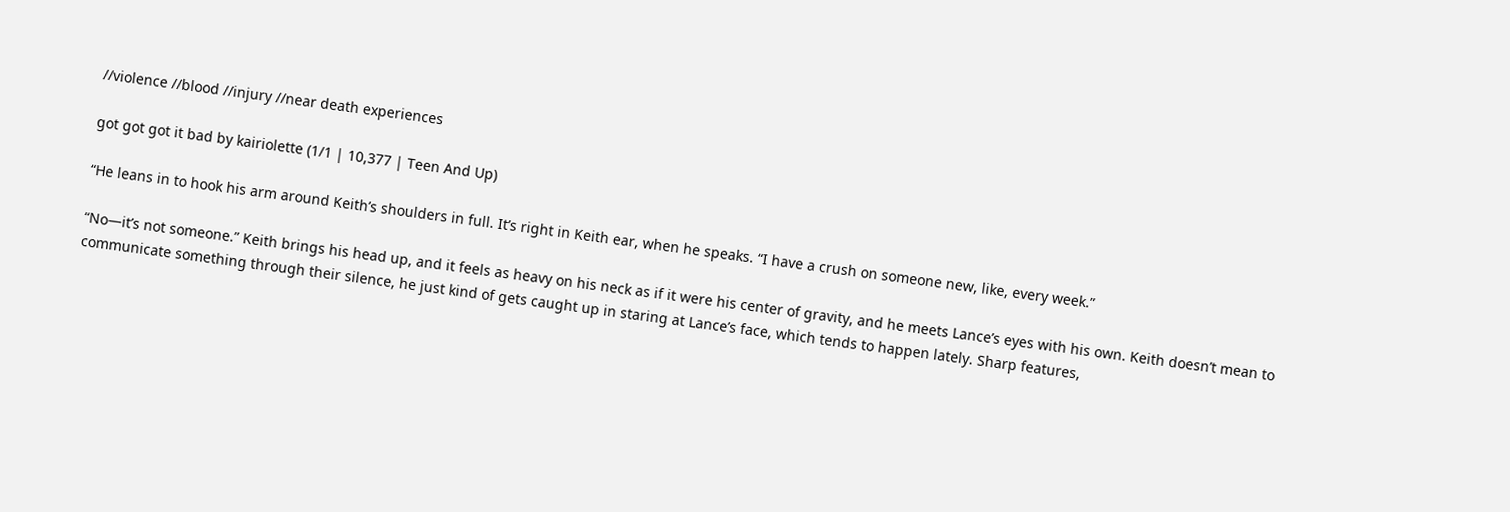//violence //blood //injury //near death experiences

got got got it bad by kairiolette (1/1 | 10,377 | Teen And Up)

“He leans in to hook his arm around Keith’s shoulders in full. It’s right in Keith ear, when he speaks. “I have a crush on someone new, like, every week.”

“No—it’s not someone.” Keith brings his head up, and it feels as heavy on his neck as if it were his center of gravity, and he meets Lance’s eyes with his own. Keith doesn’t mean to communicate something through their silence, he just kind of gets caught up in staring at Lance’s face, which tends to happen lately. Sharp features,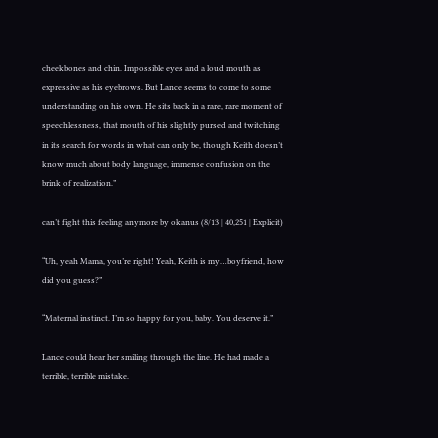cheekbones and chin. Impossible eyes and a loud mouth as expressive as his eyebrows. But Lance seems to come to some understanding on his own. He sits back in a rare, rare moment of speechlessness, that mouth of his slightly pursed and twitching in its search for words in what can only be, though Keith doesn’t know much about body language, immense confusion on the brink of realization.”

can’t fight this feeling anymore by okanus (8/13 | 40,251 | Explicit)

“Uh, yeah Mama, you’re right! Yeah, Keith is my…boyfriend, how did you guess?”

“Maternal instinct. I’m so happy for you, baby. You deserve it.”

Lance could hear her smiling through the line. He had made a terrible, terrible mistake.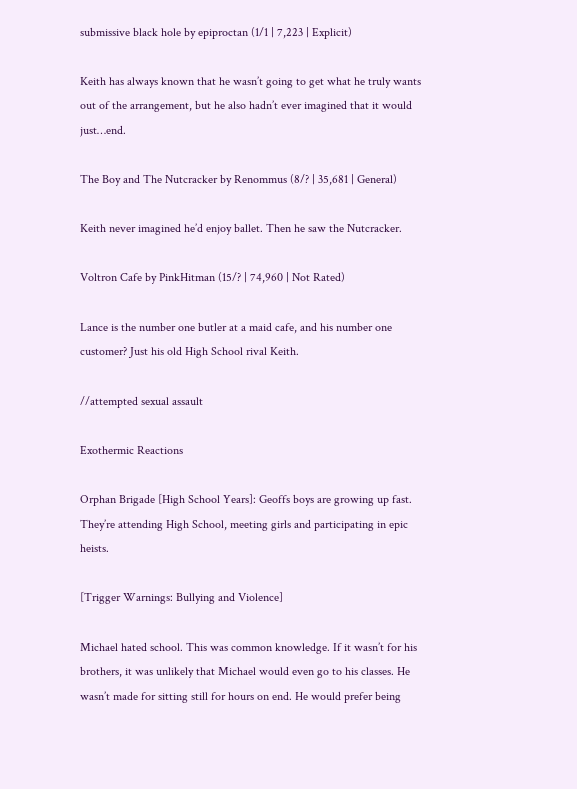submissive black hole by epiproctan (1/1 | 7,223 | Explicit)

Keith has always known that he wasn’t going to get what he truly wants out of the arrangement, but he also hadn’t ever imagined that it would just…end.

The Boy and The Nutcracker by Renommus (8/? | 35,681 | General)

Keith never imagined he’d enjoy ballet. Then he saw the Nutcracker.

Voltron Cafe by PinkHitman (15/? | 74,960 | Not Rated)

Lance is the number one butler at a maid cafe, and his number one customer? Just his old High School rival Keith.

//attempted sexual assault

Exothermic Reactions

Orphan Brigade [High School Years]: Geoffs boys are growing up fast. They’re attending High School, meeting girls and participating in epic heists.

[Trigger Warnings: Bullying and Violence]

Michael hated school. This was common knowledge. If it wasn’t for his brothers, it was unlikely that Michael would even go to his classes. He wasn’t made for sitting still for hours on end. He would prefer being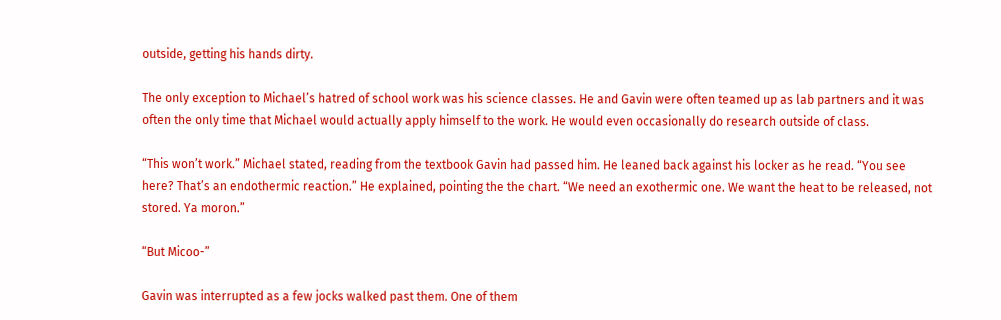outside, getting his hands dirty.

The only exception to Michael’s hatred of school work was his science classes. He and Gavin were often teamed up as lab partners and it was often the only time that Michael would actually apply himself to the work. He would even occasionally do research outside of class.

“This won’t work.” Michael stated, reading from the textbook Gavin had passed him. He leaned back against his locker as he read. “You see here? That’s an endothermic reaction.” He explained, pointing the the chart. “We need an exothermic one. We want the heat to be released, not stored. Ya moron.”

“But Micoo-”

Gavin was interrupted as a few jocks walked past them. One of them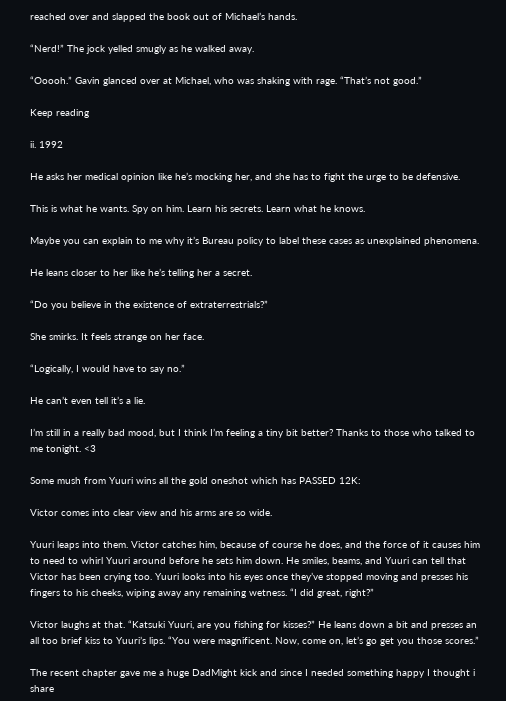reached over and slapped the book out of Michael’s hands.

“Nerd!” The jock yelled smugly as he walked away.

“Ooooh.” Gavin glanced over at Michael, who was shaking with rage. “That’s not good.”

Keep reading

ii. 1992

He asks her medical opinion like he’s mocking her, and she has to fight the urge to be defensive.

This is what he wants. Spy on him. Learn his secrets. Learn what he knows.

Maybe you can explain to me why it’s Bureau policy to label these cases as unexplained phenomena.

He leans closer to her like he’s telling her a secret.

“Do you believe in the existence of extraterrestrials?”

She smirks. It feels strange on her face.

“Logically, I would have to say no.”

He can’t even tell it’s a lie.

I’m still in a really bad mood, but I think I’m feeling a tiny bit better? Thanks to those who talked to me tonight. <3

Some mush from Yuuri wins all the gold oneshot which has PASSED 12K:

Victor comes into clear view and his arms are so wide.

Yuuri leaps into them. Victor catches him, because of course he does, and the force of it causes him to need to whirl Yuuri around before he sets him down. He smiles, beams, and Yuuri can tell that Victor has been crying too. Yuuri looks into his eyes once they’ve stopped moving and presses his fingers to his cheeks, wiping away any remaining wetness. “I did great, right?”

Victor laughs at that. “Katsuki Yuuri, are you fishing for kisses?” He leans down a bit and presses an all too brief kiss to Yuuri’s lips. “You were magnificent. Now, come on, let’s go get you those scores.”

The recent chapter gave me a huge DadMight kick and since I needed something happy I thought i share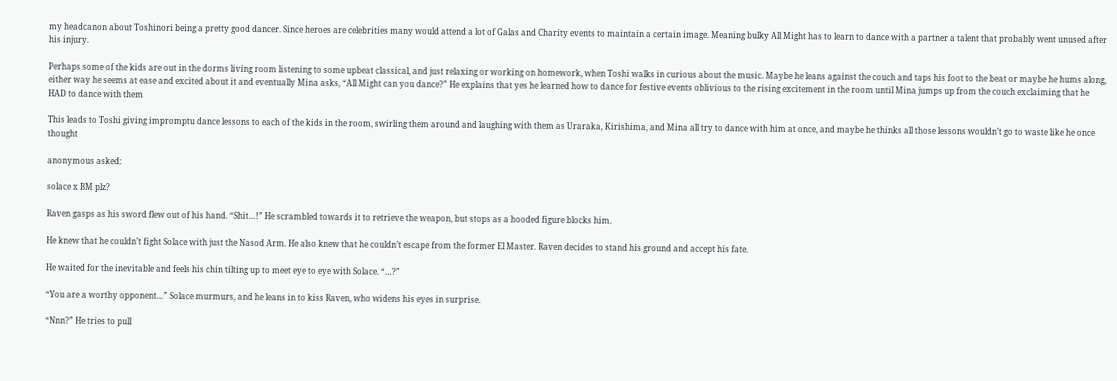my headcanon about Toshinori being a pretty good dancer. Since heroes are celebrities many would attend a lot of Galas and Charity events to maintain a certain image. Meaning bulky All Might has to learn to dance with a partner a talent that probably went unused after his injury.

Perhaps some of the kids are out in the dorms living room listening to some upbeat classical, and just relaxing or working on homework, when Toshi walks in curious about the music. Maybe he leans against the couch and taps his foot to the beat or maybe he hums along, either way he seems at ease and excited about it and eventually Mina asks, “All Might can you dance?” He explains that yes he learned how to dance for festive events oblivious to the rising excitement in the room until Mina jumps up from the couch exclaiming that he HAD to dance with them

This leads to Toshi giving impromptu dance lessons to each of the kids in the room, swirling them around and laughing with them as Uraraka, Kirishima, and Mina all try to dance with him at once, and maybe he thinks all those lessons wouldn’t go to waste like he once thought

anonymous asked:

solace x BM plz?

Raven gasps as his sword flew out of his hand. “Shit…!” He scrambled towards it to retrieve the weapon, but stops as a hooded figure blocks him.

He knew that he couldn’t fight Solace with just the Nasod Arm. He also knew that he couldn’t escape from the former El Master. Raven decides to stand his ground and accept his fate.

He waited for the inevitable and feels his chin tilting up to meet eye to eye with Solace. “…?”

“You are a worthy opponent…” Solace murmurs, and he leans in to kiss Raven, who widens his eyes in surprise.

“Nnn?” He tries to pull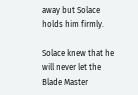away but Solace holds him firmly.

Solace knew that he will never let the Blade Master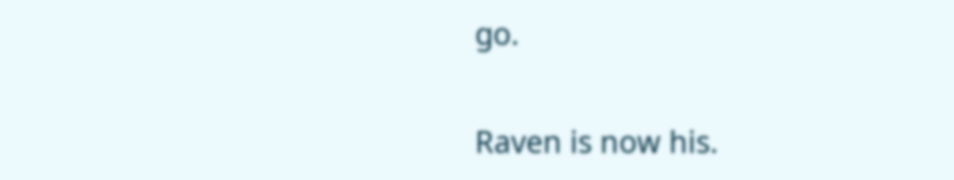go.

Raven is now his.